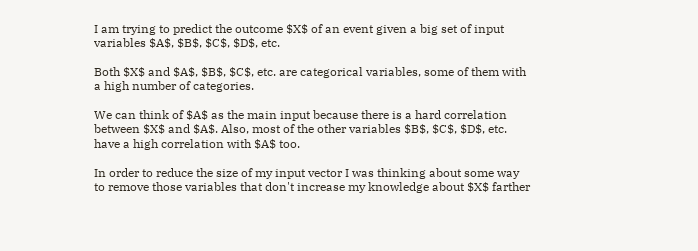I am trying to predict the outcome $X$ of an event given a big set of input variables $A$, $B$, $C$, $D$, etc.

Both $X$ and $A$, $B$, $C$, etc. are categorical variables, some of them with a high number of categories.

We can think of $A$ as the main input because there is a hard correlation between $X$ and $A$. Also, most of the other variables $B$, $C$, $D$, etc. have a high correlation with $A$ too.

In order to reduce the size of my input vector I was thinking about some way to remove those variables that don't increase my knowledge about $X$ farther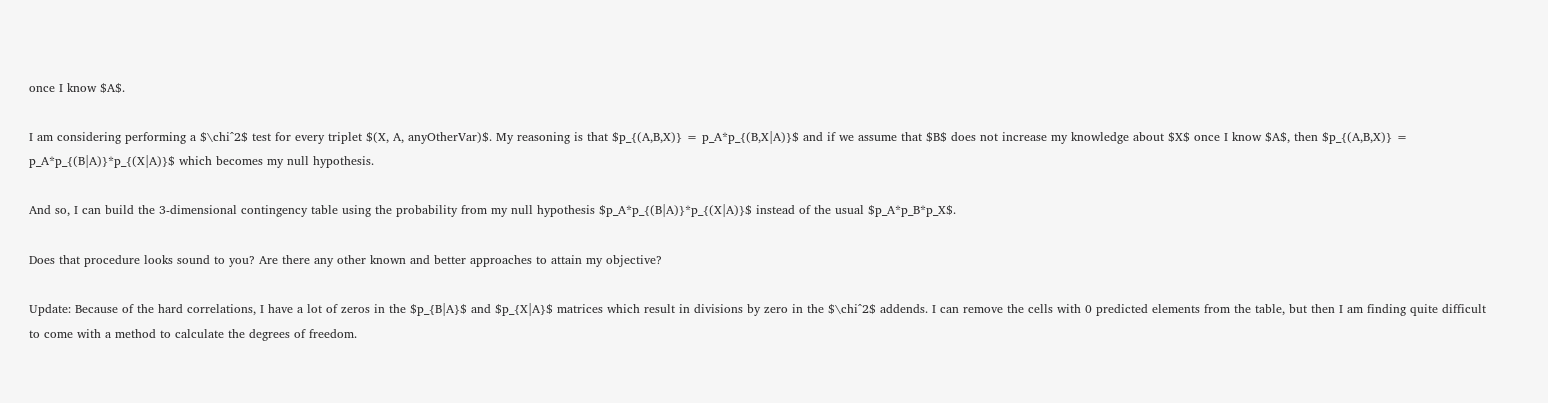once I know $A$.

I am considering performing a $\chi^2$ test for every triplet $(X, A, anyOtherVar)$. My reasoning is that $p_{(A,B,X)} = p_A*p_{(B,X|A)}$ and if we assume that $B$ does not increase my knowledge about $X$ once I know $A$, then $p_{(A,B,X)} = p_A*p_{(B|A)}*p_{(X|A)}$ which becomes my null hypothesis.

And so, I can build the 3-dimensional contingency table using the probability from my null hypothesis $p_A*p_{(B|A)}*p_{(X|A)}$ instead of the usual $p_A*p_B*p_X$.

Does that procedure looks sound to you? Are there any other known and better approaches to attain my objective?

Update: Because of the hard correlations, I have a lot of zeros in the $p_{B|A}$ and $p_{X|A}$ matrices which result in divisions by zero in the $\chi^2$ addends. I can remove the cells with 0 predicted elements from the table, but then I am finding quite difficult to come with a method to calculate the degrees of freedom.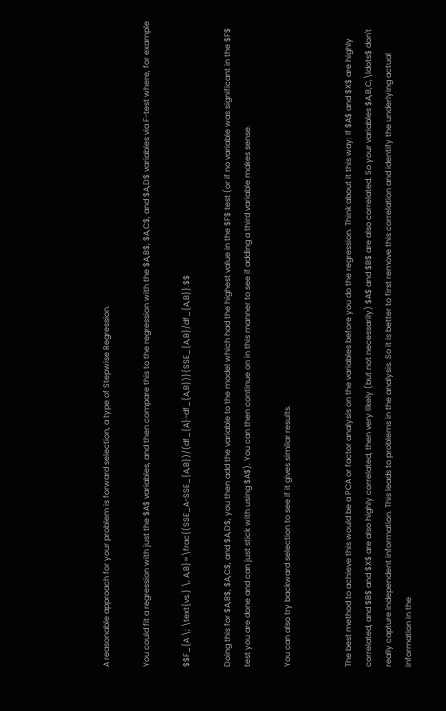A reasonable approach for your problem is forward selection, a type of Stepwise Regression.

You could fit a regression with just the $A$ variables, and then compare this to the regression with the $A,B$, $A,C$, and $A,D$ variables via F-test where, for example

$$F_{A \; \text{vs.} \, A,B}=\frac{(SSE_A-SSE_{A,B})/(df_{A}-df_{A,B})}{SSE_{A,B}/df_{A,B}}.$$

Doing this for $A,B$, $A,C$, and $A,D$, you then add the variable to the model which had the highest value in the $F$ test (or if no variable was significant in the $F$ test you are done and can just stick with using $A$). You can then continue on in this manner to see if adding a third variable makes sense.

You can also try backward selection to see if it gives similar results.


The best method to achieve this would be a PCA or factor analysis on the variables before you do the regression. Think about it this way: If $A$ and $X$ are highly correlated, and $B$ and $X$ are also highly correlated, then very likely (but not necessarily) $A$ and $B$ are also correlated. So your variables $A,B,C,\ldots$ don't really capture independent information. This leads to problems in the analysis. So it is better to first remove this correlation and identify the underlying actual information in the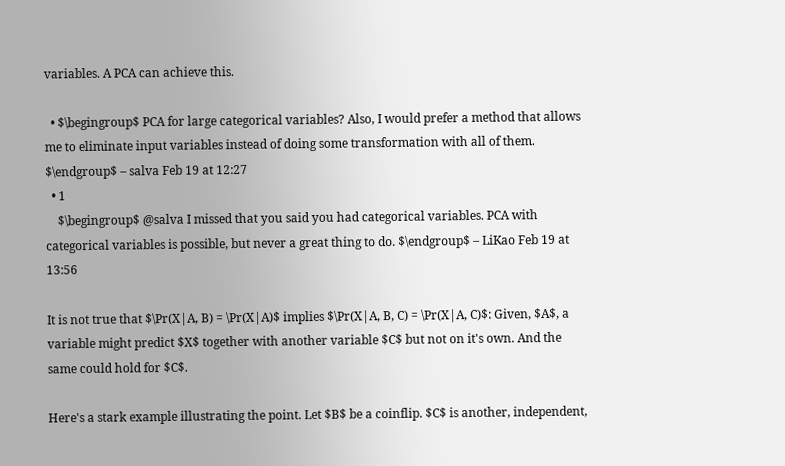variables. A PCA can achieve this.

  • $\begingroup$ PCA for large categorical variables? Also, I would prefer a method that allows me to eliminate input variables instead of doing some transformation with all of them. $\endgroup$ – salva Feb 19 at 12:27
  • 1
    $\begingroup$ @salva I missed that you said you had categorical variables. PCA with categorical variables is possible, but never a great thing to do. $\endgroup$ – LiKao Feb 19 at 13:56

It is not true that $\Pr(X|A, B) = \Pr(X|A)$ implies $\Pr(X|A, B, C) = \Pr(X|A, C)$: Given, $A$, a variable might predict $X$ together with another variable $C$ but not on it's own. And the same could hold for $C$.

Here's a stark example illustrating the point. Let $B$ be a coinflip. $C$ is another, independent,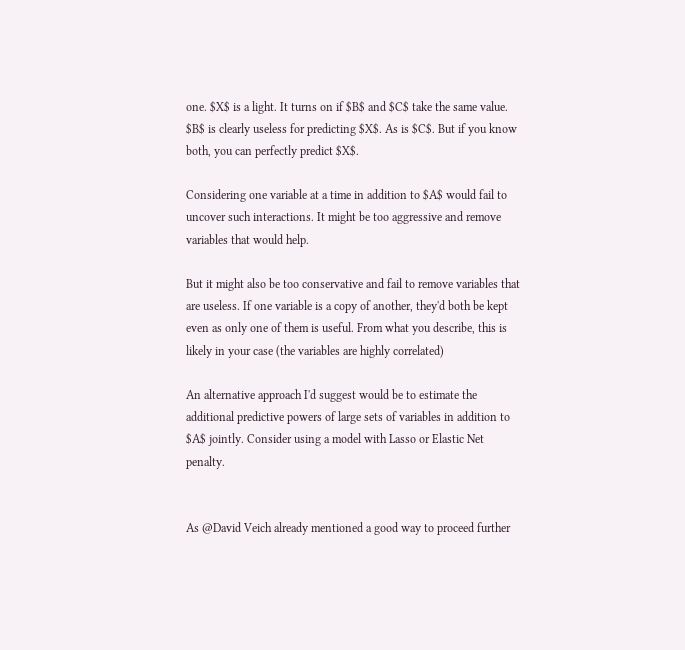one. $X$ is a light. It turns on if $B$ and $C$ take the same value. $B$ is clearly useless for predicting $X$. As is $C$. But if you know both, you can perfectly predict $X$.

Considering one variable at a time in addition to $A$ would fail to uncover such interactions. It might be too aggressive and remove variables that would help.

But it might also be too conservative and fail to remove variables that are useless. If one variable is a copy of another, they'd both be kept even as only one of them is useful. From what you describe, this is likely in your case (the variables are highly correlated)

An alternative approach I'd suggest would be to estimate the additional predictive powers of large sets of variables in addition to $A$ jointly. Consider using a model with Lasso or Elastic Net penalty.


As @David Veich already mentioned a good way to proceed further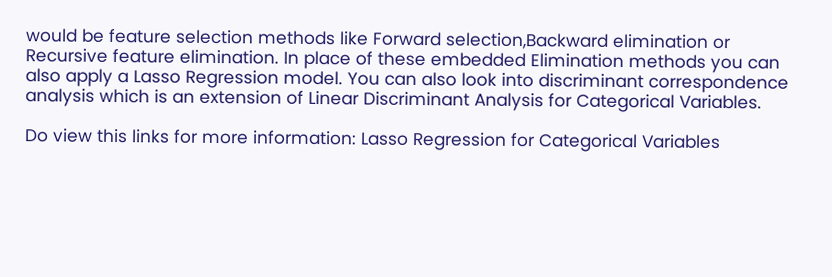would be feature selection methods like Forward selection,Backward elimination or Recursive feature elimination. In place of these embedded Elimination methods you can also apply a Lasso Regression model. You can also look into discriminant correspondence analysis which is an extension of Linear Discriminant Analysis for Categorical Variables.

Do view this links for more information: Lasso Regression for Categorical Variables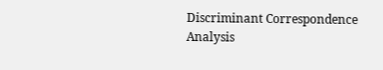Discriminant Correspondence Analysis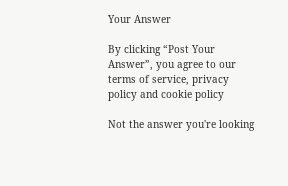Your Answer

By clicking “Post Your Answer”, you agree to our terms of service, privacy policy and cookie policy

Not the answer you're looking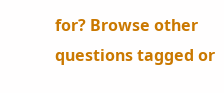for? Browse other questions tagged or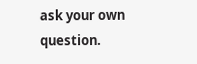ask your own question.